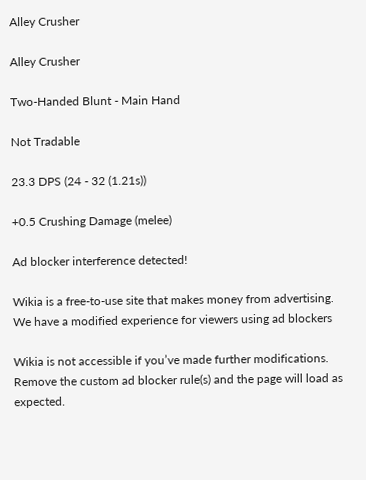Alley Crusher

Alley Crusher

Two-Handed Blunt - Main Hand

Not Tradable

23.3 DPS (24 - 32 (1.21s))

+0.5 Crushing Damage (melee)

Ad blocker interference detected!

Wikia is a free-to-use site that makes money from advertising. We have a modified experience for viewers using ad blockers

Wikia is not accessible if you’ve made further modifications. Remove the custom ad blocker rule(s) and the page will load as expected.